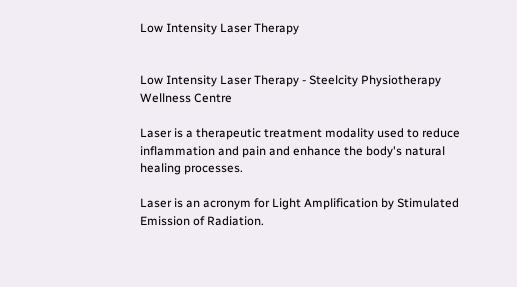Low Intensity Laser Therapy


Low Intensity Laser Therapy - Steelcity Physiotherapy Wellness Centre

Laser is a therapeutic treatment modality used to reduce inflammation and pain and enhance the body's natural healing processes.

Laser is an acronym for Light Amplification by Stimulated Emission of Radiation.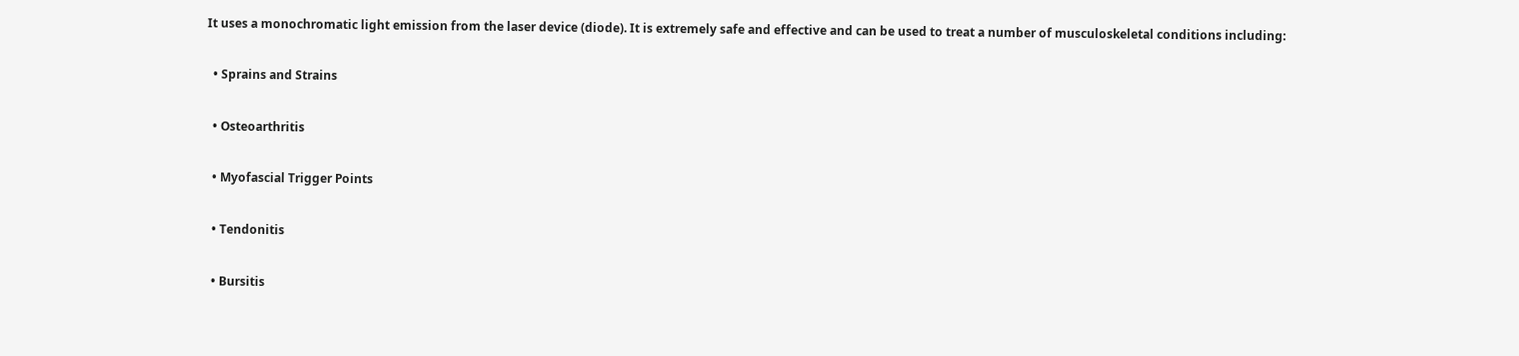It uses a monochromatic light emission from the laser device (diode). It is extremely safe and effective and can be used to treat a number of musculoskeletal conditions including:

  • Sprains and Strains

  • Osteoarthritis

  • Myofascial Trigger Points

  • Tendonitis

  • Bursitis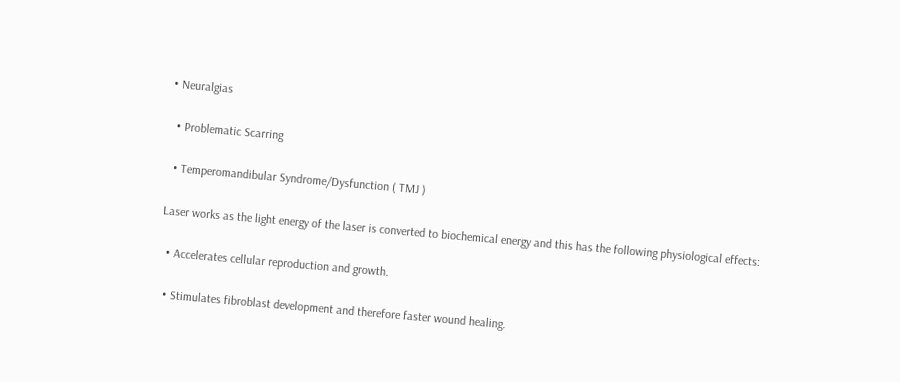• Neuralgias

  • Problematic Scarring

  • Temperomandibular Syndrome/Dysfunction ( TMJ )

Laser works as the light energy of the laser is converted to biochemical energy and this has the following physiological effects:

  • Accelerates cellular reproduction and growth.

  • Stimulates fibroblast development and therefore faster wound healing.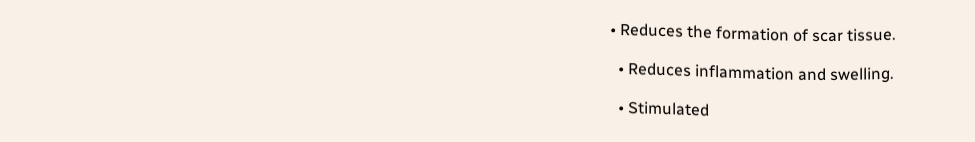• Reduces the formation of scar tissue.

  • Reduces inflammation and swelling.

  • Stimulated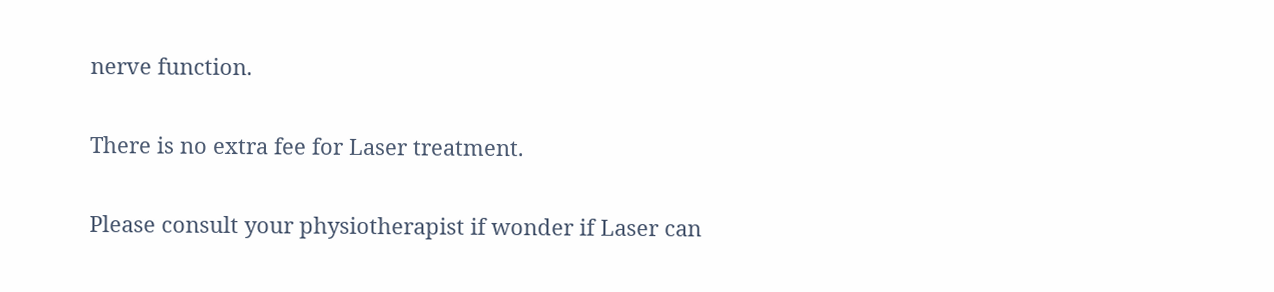nerve function.

There is no extra fee for Laser treatment.

Please consult your physiotherapist if wonder if Laser can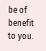be of benefit to you.